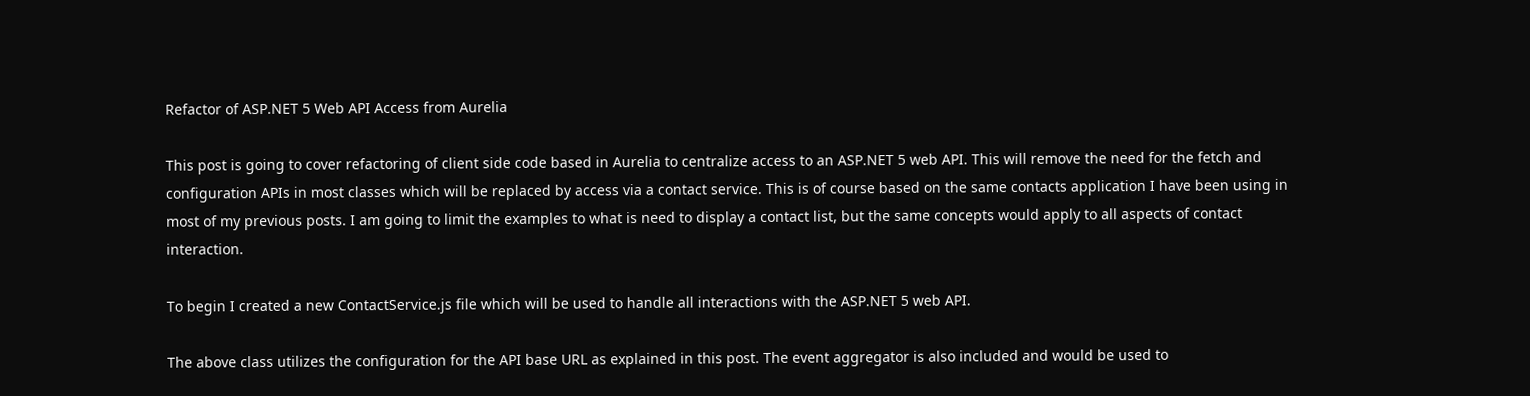Refactor of ASP.NET 5 Web API Access from Aurelia

This post is going to cover refactoring of client side code based in Aurelia to centralize access to an ASP.NET 5 web API. This will remove the need for the fetch and configuration APIs in most classes which will be replaced by access via a contact service. This is of course based on the same contacts application I have been using in most of my previous posts. I am going to limit the examples to what is need to display a contact list, but the same concepts would apply to all aspects of contact interaction.

To begin I created a new ContactService.js file which will be used to handle all interactions with the ASP.NET 5 web API.

The above class utilizes the configuration for the API base URL as explained in this post. The event aggregator is also included and would be used to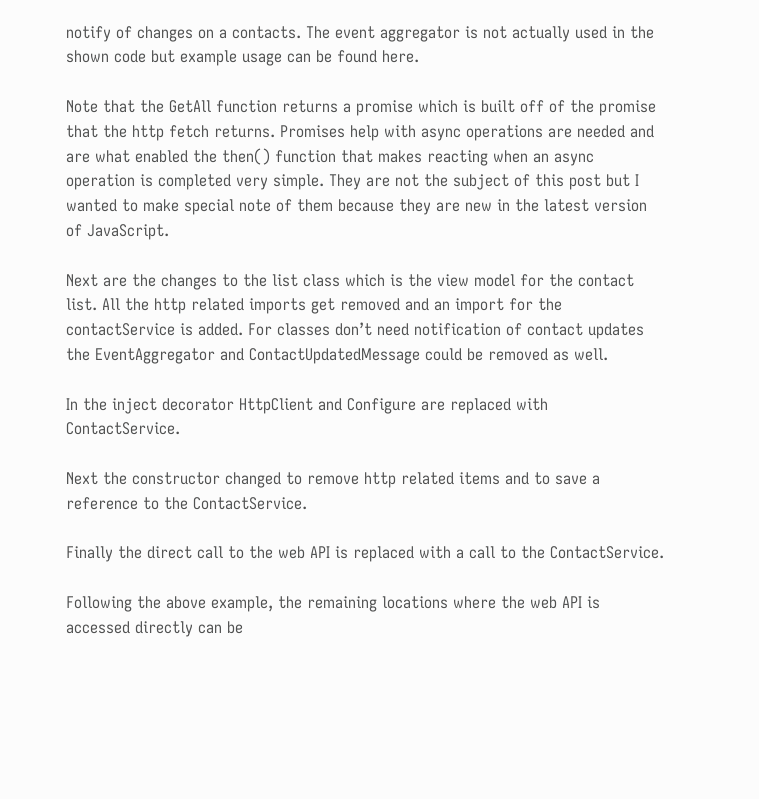notify of changes on a contacts. The event aggregator is not actually used in the shown code but example usage can be found here.

Note that the GetAll function returns a promise which is built off of the promise that the http fetch returns. Promises help with async operations are needed and are what enabled the then() function that makes reacting when an async operation is completed very simple. They are not the subject of this post but I wanted to make special note of them because they are new in the latest version of JavaScript.

Next are the changes to the list class which is the view model for the contact list. All the http related imports get removed and an import for the contactService is added. For classes don’t need notification of contact updates the EventAggregator and ContactUpdatedMessage could be removed as well.

In the inject decorator HttpClient and Configure are replaced with ContactService.

Next the constructor changed to remove http related items and to save a reference to the ContactService.

Finally the direct call to the web API is replaced with a call to the ContactService.

Following the above example, the remaining locations where the web API is accessed directly can be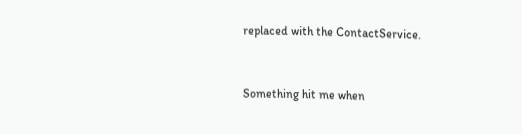replaced with the ContactService.


Something hit me when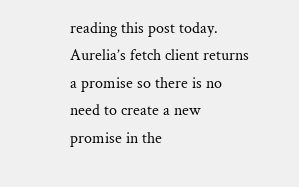reading this post today. Aurelia’s fetch client returns a promise so there is no need to create a new promise in the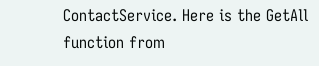ContactService. Here is the GetAll function from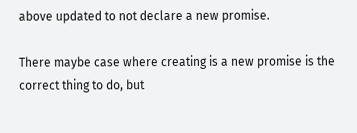above updated to not declare a new promise.

There maybe case where creating is a new promise is the correct thing to do, but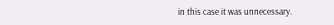in this case it was unnecessary.